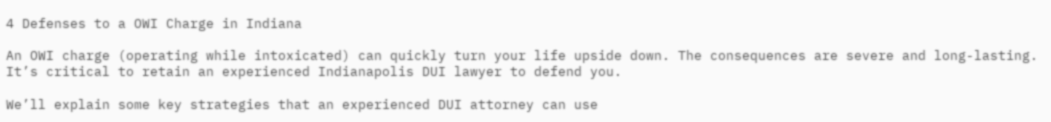4 Defenses to a OWI Charge in Indiana

An OWI charge (operating while intoxicated) can quickly turn your life upside down. The consequences are severe and long-lasting. It’s critical to retain an experienced Indianapolis DUI lawyer to defend you.

We’ll explain some key strategies that an experienced DUI attorney can use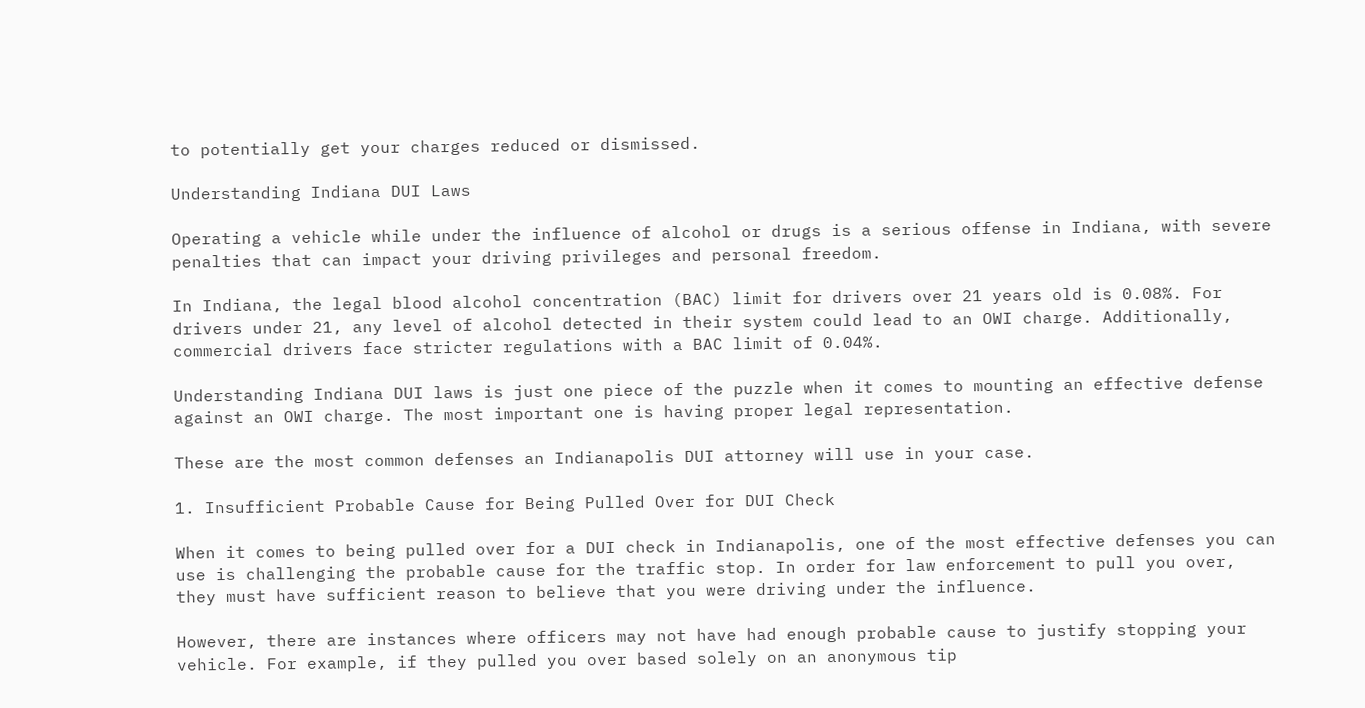to potentially get your charges reduced or dismissed.

Understanding Indiana DUI Laws

Operating a vehicle while under the influence of alcohol or drugs is a serious offense in Indiana, with severe penalties that can impact your driving privileges and personal freedom.

In Indiana, the legal blood alcohol concentration (BAC) limit for drivers over 21 years old is 0.08%. For drivers under 21, any level of alcohol detected in their system could lead to an OWI charge. Additionally, commercial drivers face stricter regulations with a BAC limit of 0.04%.

Understanding Indiana DUI laws is just one piece of the puzzle when it comes to mounting an effective defense against an OWI charge. The most important one is having proper legal representation.

These are the most common defenses an Indianapolis DUI attorney will use in your case.

1. Insufficient Probable Cause for Being Pulled Over for DUI Check

When it comes to being pulled over for a DUI check in Indianapolis, one of the most effective defenses you can use is challenging the probable cause for the traffic stop. In order for law enforcement to pull you over, they must have sufficient reason to believe that you were driving under the influence.

However, there are instances where officers may not have had enough probable cause to justify stopping your vehicle. For example, if they pulled you over based solely on an anonymous tip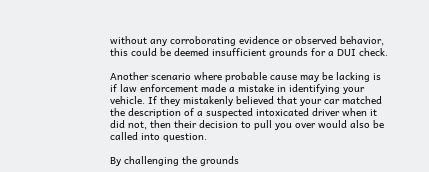without any corroborating evidence or observed behavior, this could be deemed insufficient grounds for a DUI check.

Another scenario where probable cause may be lacking is if law enforcement made a mistake in identifying your vehicle. If they mistakenly believed that your car matched the description of a suspected intoxicated driver when it did not, then their decision to pull you over would also be called into question.

By challenging the grounds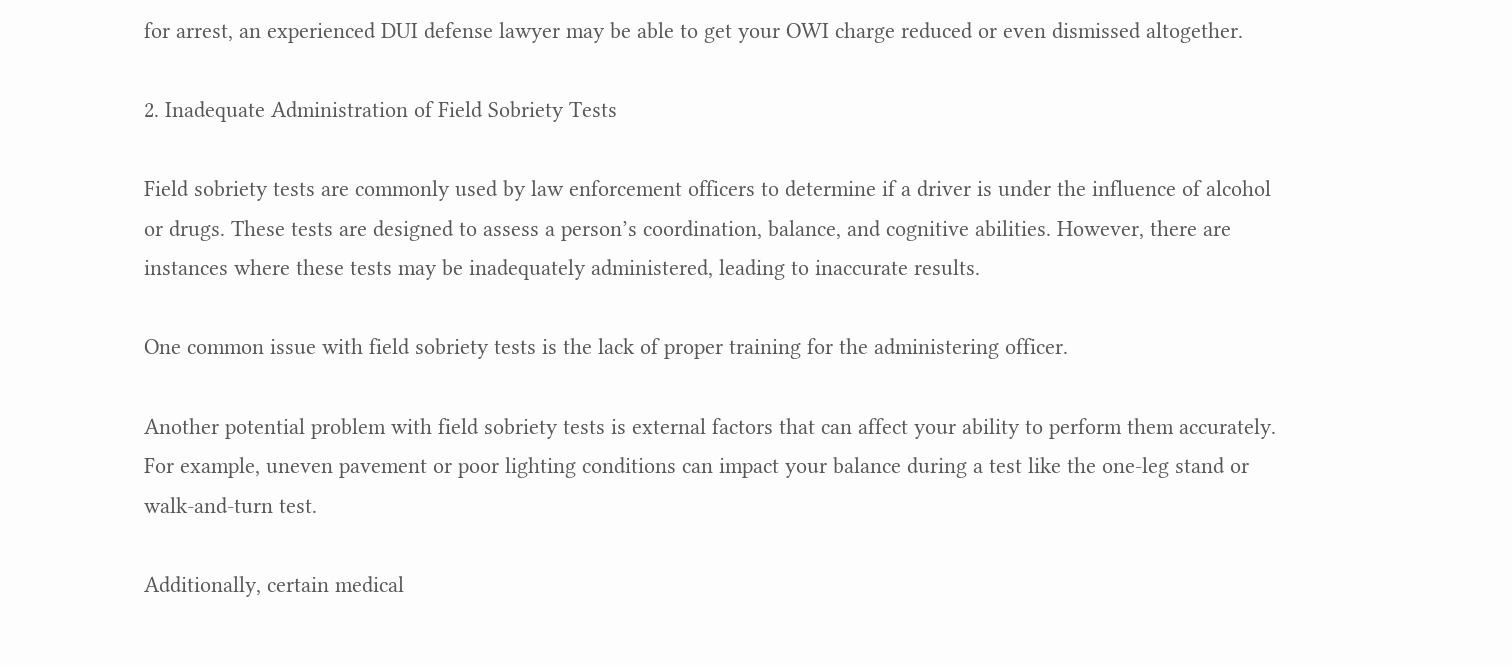for arrest, an experienced DUI defense lawyer may be able to get your OWI charge reduced or even dismissed altogether.

2. Inadequate Administration of Field Sobriety Tests

Field sobriety tests are commonly used by law enforcement officers to determine if a driver is under the influence of alcohol or drugs. These tests are designed to assess a person’s coordination, balance, and cognitive abilities. However, there are instances where these tests may be inadequately administered, leading to inaccurate results.

One common issue with field sobriety tests is the lack of proper training for the administering officer.

Another potential problem with field sobriety tests is external factors that can affect your ability to perform them accurately. For example, uneven pavement or poor lighting conditions can impact your balance during a test like the one-leg stand or walk-and-turn test.

Additionally, certain medical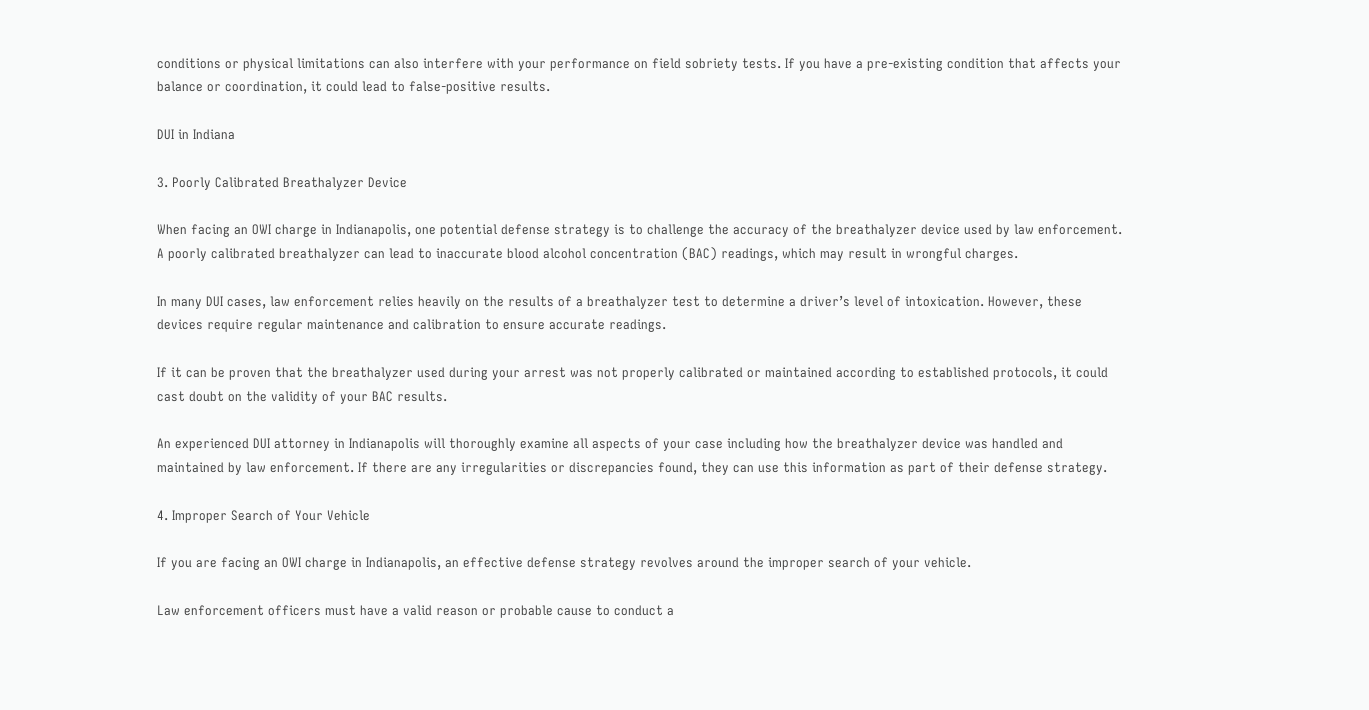conditions or physical limitations can also interfere with your performance on field sobriety tests. If you have a pre-existing condition that affects your balance or coordination, it could lead to false-positive results.

DUI in Indiana

3. Poorly Calibrated Breathalyzer Device

When facing an OWI charge in Indianapolis, one potential defense strategy is to challenge the accuracy of the breathalyzer device used by law enforcement. A poorly calibrated breathalyzer can lead to inaccurate blood alcohol concentration (BAC) readings, which may result in wrongful charges.

In many DUI cases, law enforcement relies heavily on the results of a breathalyzer test to determine a driver’s level of intoxication. However, these devices require regular maintenance and calibration to ensure accurate readings.

If it can be proven that the breathalyzer used during your arrest was not properly calibrated or maintained according to established protocols, it could cast doubt on the validity of your BAC results.

An experienced DUI attorney in Indianapolis will thoroughly examine all aspects of your case including how the breathalyzer device was handled and maintained by law enforcement. If there are any irregularities or discrepancies found, they can use this information as part of their defense strategy.

4. Improper Search of Your Vehicle

If you are facing an OWI charge in Indianapolis, an effective defense strategy revolves around the improper search of your vehicle.

Law enforcement officers must have a valid reason or probable cause to conduct a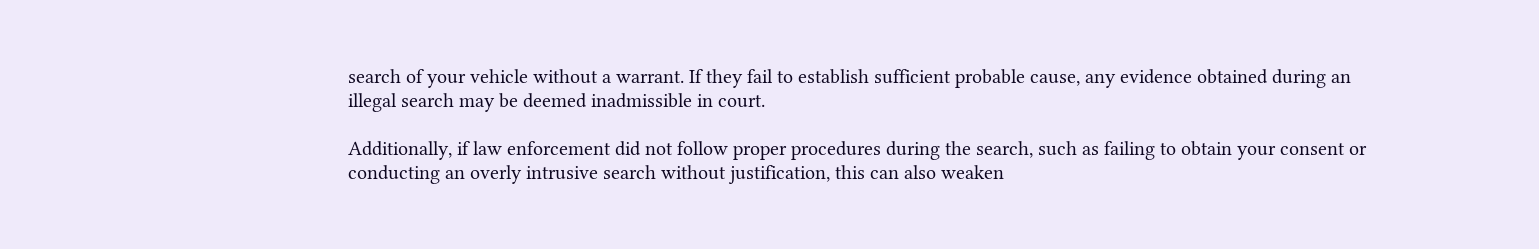search of your vehicle without a warrant. If they fail to establish sufficient probable cause, any evidence obtained during an illegal search may be deemed inadmissible in court.

Additionally, if law enforcement did not follow proper procedures during the search, such as failing to obtain your consent or conducting an overly intrusive search without justification, this can also weaken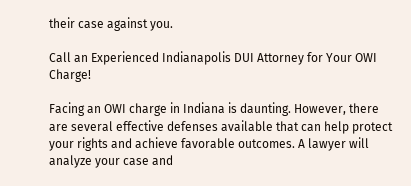their case against you.

Call an Experienced Indianapolis DUI Attorney for Your OWI Charge!

Facing an OWI charge in Indiana is daunting. However, there are several effective defenses available that can help protect your rights and achieve favorable outcomes. A lawyer will analyze your case and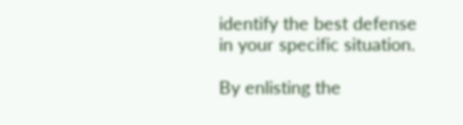identify the best defense in your specific situation.

By enlisting the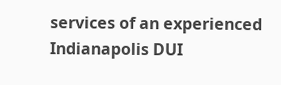services of an experienced Indianapolis DUI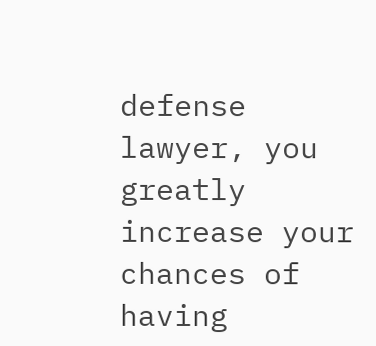defense lawyer, you greatly increase your chances of having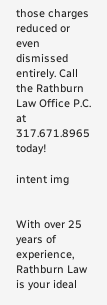those charges reduced or even dismissed entirely. Call the Rathburn Law Office P.C. at 317.671.8965 today!

intent img


With over 25 years of experience, Rathburn Law is your ideal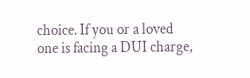choice. If you or a loved one is facing a DUI charge,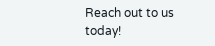Reach out to us today!